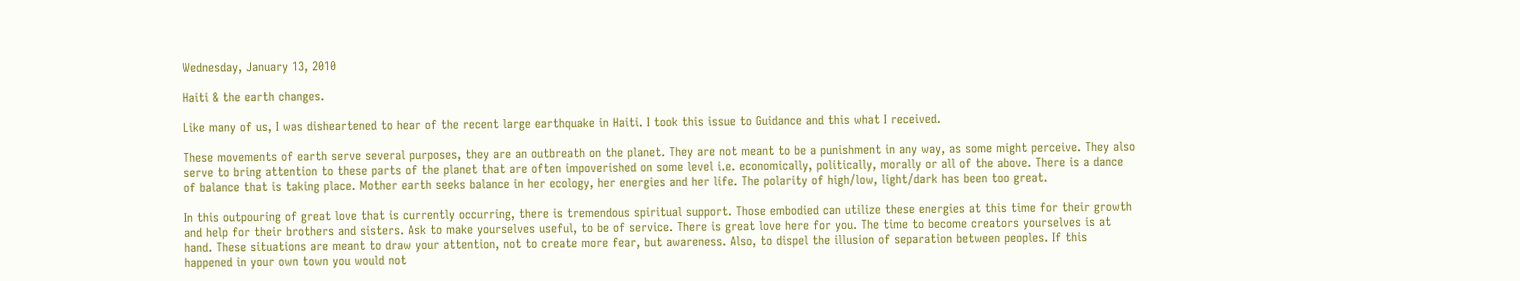Wednesday, January 13, 2010

Haiti & the earth changes.

Like many of us, I was disheartened to hear of the recent large earthquake in Haiti. I took this issue to Guidance and this what I received.

These movements of earth serve several purposes, they are an outbreath on the planet. They are not meant to be a punishment in any way, as some might perceive. They also serve to bring attention to these parts of the planet that are often impoverished on some level i.e. economically, politically, morally or all of the above. There is a dance of balance that is taking place. Mother earth seeks balance in her ecology, her energies and her life. The polarity of high/low, light/dark has been too great.

In this outpouring of great love that is currently occurring, there is tremendous spiritual support. Those embodied can utilize these energies at this time for their growth and help for their brothers and sisters. Ask to make yourselves useful, to be of service. There is great love here for you. The time to become creators yourselves is at hand. These situations are meant to draw your attention, not to create more fear, but awareness. Also, to dispel the illusion of separation between peoples. If this happened in your own town you would not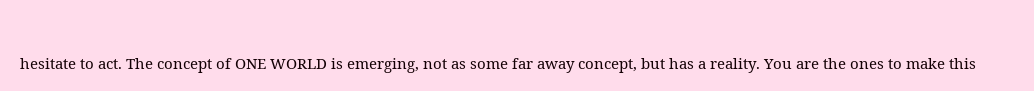hesitate to act. The concept of ONE WORLD is emerging, not as some far away concept, but has a reality. You are the ones to make this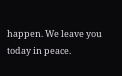happen. We leave you today in peace.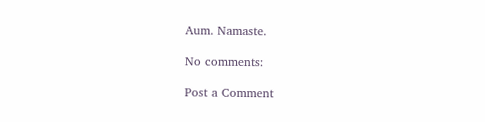Aum. Namaste.

No comments:

Post a Comment